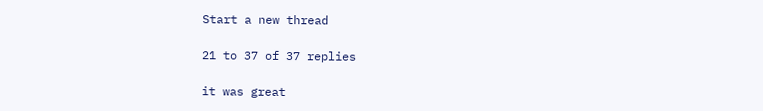Start a new thread

21 to 37 of 37 replies

it was great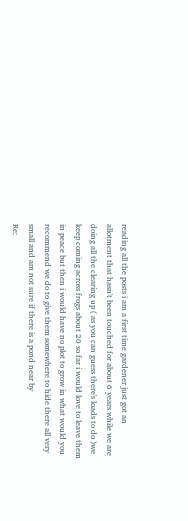reading all the posts i am a first time gardener just got an allotment that hasn't been touched for about 6 years while we are doing all the clearing up ( as you can guess there's loads to do )we keep coming across frogs about 20 so far i would love to leave them in peace but then i would have no plot to grow in what would you recommend we do to give them somewhere to hide there all very small and am not sure if there is a pond near by
Re: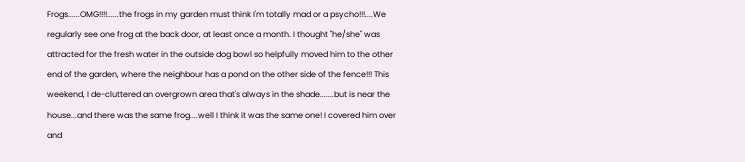Frogs......OMG!!!!......the frogs in my garden must think I'm totally mad or a psycho!!!....We regularly see one frog at the back door, at least once a month. I thought "he/she" was attracted for the fresh water in the outside dog bowl so helpfully moved him to the other end of the garden, where the neighbour has a pond on the other side of the fence!!! This weekend, I de-cluttered an overgrown area that's always in the shade.......but is near the house...and there was the same frog....well I think it was the same one! I covered him over and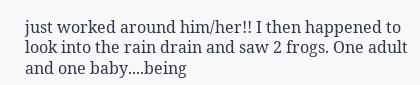just worked around him/her!! I then happened to look into the rain drain and saw 2 frogs. One adult and one baby....being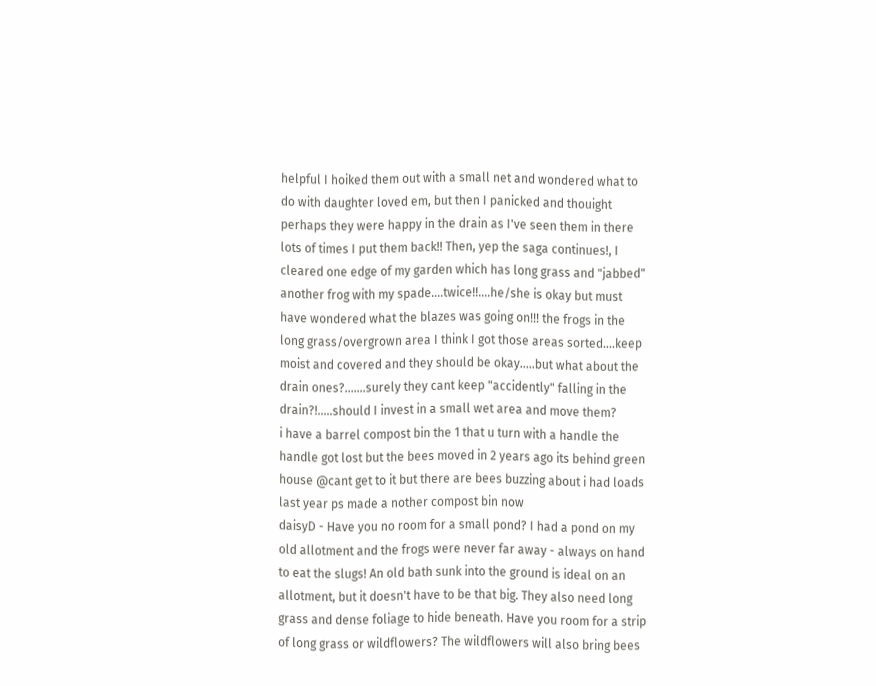helpful I hoiked them out with a small net and wondered what to do with daughter loved em, but then I panicked and thouight perhaps they were happy in the drain as I've seen them in there lots of times I put them back!! Then, yep the saga continues!, I cleared one edge of my garden which has long grass and "jabbed" another frog with my spade....twice!!....he/she is okay but must have wondered what the blazes was going on!!! the frogs in the long grass/overgrown area I think I got those areas sorted....keep moist and covered and they should be okay.....but what about the drain ones?.......surely they cant keep "accidently" falling in the drain?!.....should I invest in a small wet area and move them?
i have a barrel compost bin the 1 that u turn with a handle the handle got lost but the bees moved in 2 years ago its behind green house @cant get to it but there are bees buzzing about i had loads last year ps made a nother compost bin now
daisyD - Have you no room for a small pond? I had a pond on my old allotment and the frogs were never far away - always on hand to eat the slugs! An old bath sunk into the ground is ideal on an allotment, but it doesn't have to be that big. They also need long grass and dense foliage to hide beneath. Have you room for a strip of long grass or wildflowers? The wildflowers will also bring bees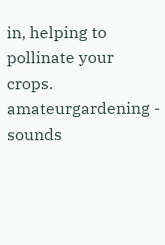in, helping to pollinate your crops. amateurgardening - sounds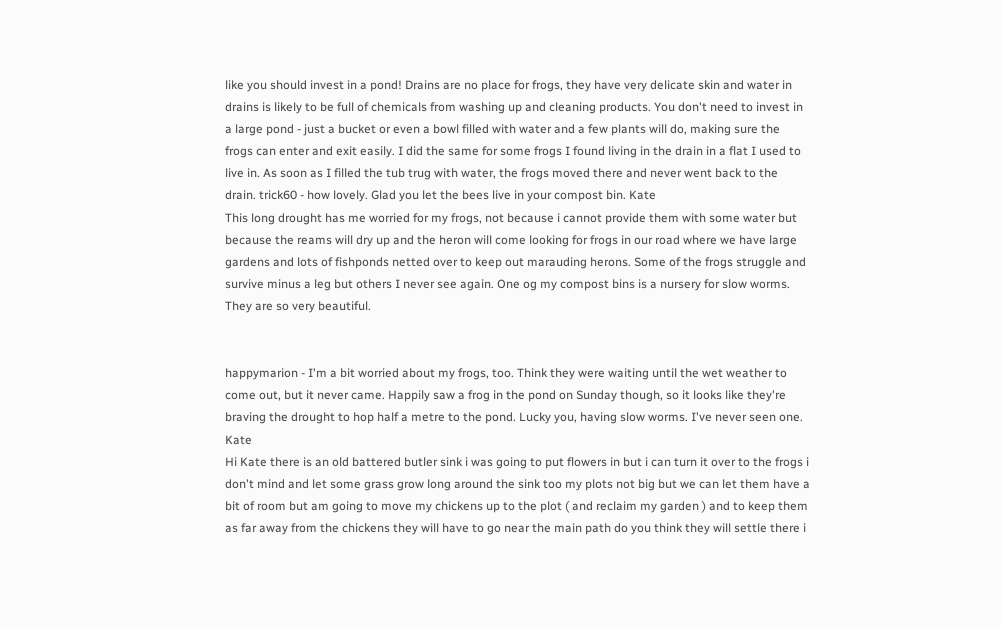like you should invest in a pond! Drains are no place for frogs, they have very delicate skin and water in drains is likely to be full of chemicals from washing up and cleaning products. You don't need to invest in a large pond - just a bucket or even a bowl filled with water and a few plants will do, making sure the frogs can enter and exit easily. I did the same for some frogs I found living in the drain in a flat I used to live in. As soon as I filled the tub trug with water, the frogs moved there and never went back to the drain. trick60 - how lovely. Glad you let the bees live in your compost bin. Kate
This long drought has me worried for my frogs, not because i cannot provide them with some water but because the reams will dry up and the heron will come looking for frogs in our road where we have large gardens and lots of fishponds netted over to keep out marauding herons. Some of the frogs struggle and survive minus a leg but others I never see again. One og my compost bins is a nursery for slow worms. They are so very beautiful.


happymarion - I'm a bit worried about my frogs, too. Think they were waiting until the wet weather to come out, but it never came. Happily saw a frog in the pond on Sunday though, so it looks like they're braving the drought to hop half a metre to the pond. Lucky you, having slow worms. I've never seen one. Kate
Hi Kate there is an old battered butler sink i was going to put flowers in but i can turn it over to the frogs i don't mind and let some grass grow long around the sink too my plots not big but we can let them have a bit of room but am going to move my chickens up to the plot ( and reclaim my garden ) and to keep them as far away from the chickens they will have to go near the main path do you think they will settle there i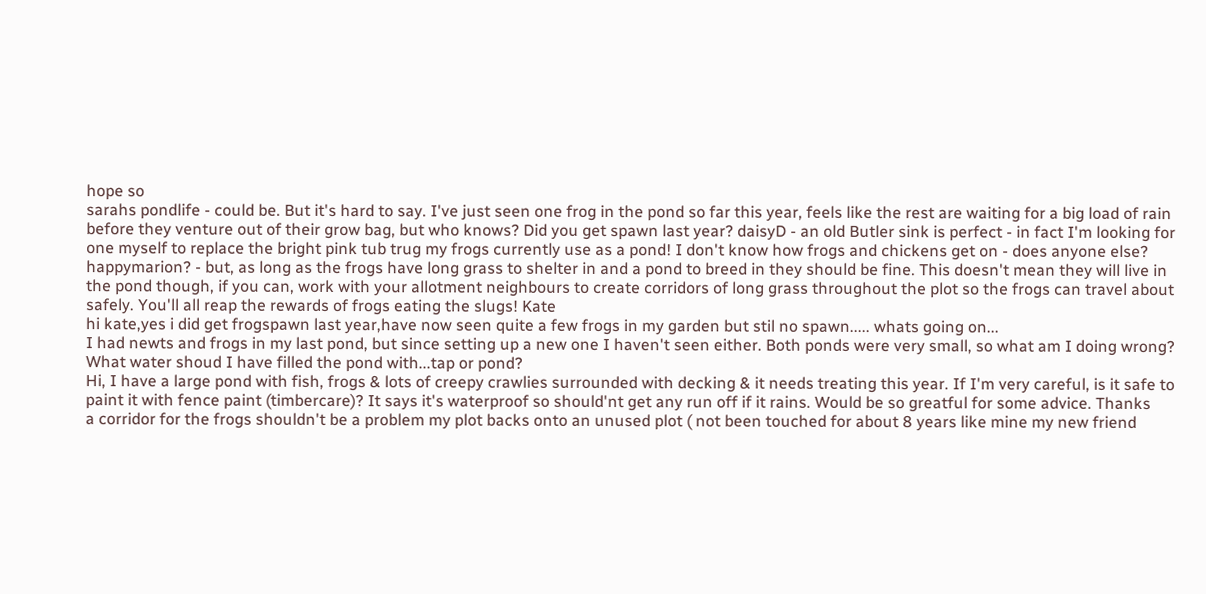hope so
sarahs pondlife - could be. But it's hard to say. I've just seen one frog in the pond so far this year, feels like the rest are waiting for a big load of rain before they venture out of their grow bag, but who knows? Did you get spawn last year? daisyD - an old Butler sink is perfect - in fact I'm looking for one myself to replace the bright pink tub trug my frogs currently use as a pond! I don't know how frogs and chickens get on - does anyone else? happymarion? - but, as long as the frogs have long grass to shelter in and a pond to breed in they should be fine. This doesn't mean they will live in the pond though, if you can, work with your allotment neighbours to create corridors of long grass throughout the plot so the frogs can travel about safely. You'll all reap the rewards of frogs eating the slugs! Kate
hi kate,yes i did get frogspawn last year,have now seen quite a few frogs in my garden but stil no spawn..... whats going on...
I had newts and frogs in my last pond, but since setting up a new one I haven't seen either. Both ponds were very small, so what am I doing wrong? What water shoud I have filled the pond with...tap or pond?
Hi, I have a large pond with fish, frogs & lots of creepy crawlies surrounded with decking & it needs treating this year. If I'm very careful, is it safe to paint it with fence paint (timbercare)? It says it's waterproof so should'nt get any run off if it rains. Would be so greatful for some advice. Thanks
a corridor for the frogs shouldn't be a problem my plot backs onto an unused plot ( not been touched for about 8 years like mine my new friend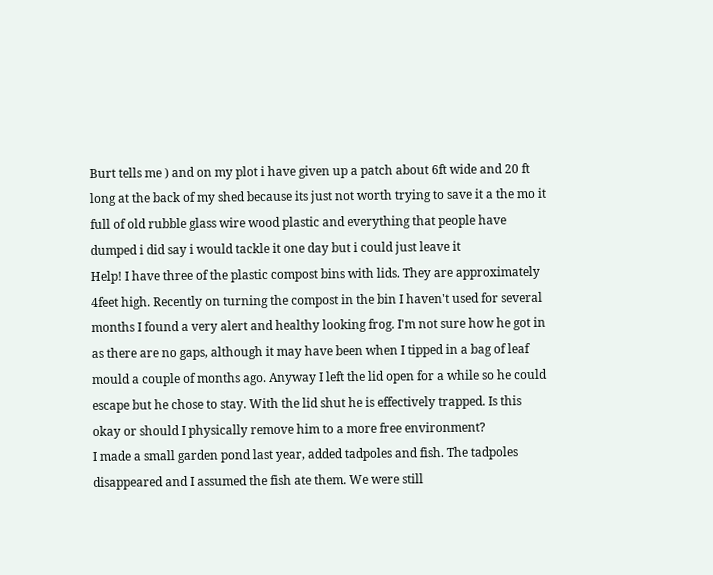Burt tells me ) and on my plot i have given up a patch about 6ft wide and 20 ft long at the back of my shed because its just not worth trying to save it a the mo it full of old rubble glass wire wood plastic and everything that people have dumped i did say i would tackle it one day but i could just leave it
Help! I have three of the plastic compost bins with lids. They are approximately 4feet high. Recently on turning the compost in the bin I haven't used for several months I found a very alert and healthy looking frog. I'm not sure how he got in as there are no gaps, although it may have been when I tipped in a bag of leaf mould a couple of months ago. Anyway I left the lid open for a while so he could escape but he chose to stay. With the lid shut he is effectively trapped. Is this okay or should I physically remove him to a more free environment?
I made a small garden pond last year, added tadpoles and fish. The tadpoles disappeared and I assumed the fish ate them. We were still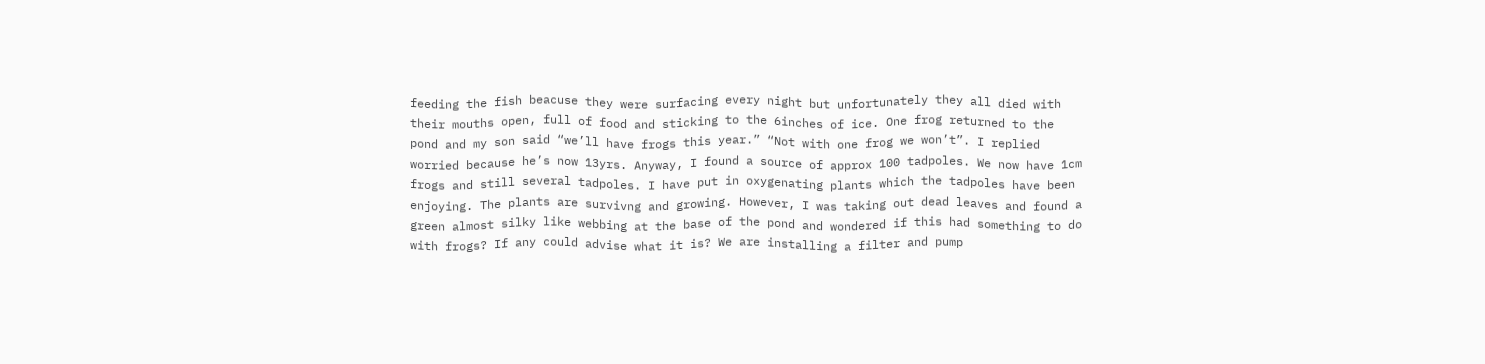feeding the fish beacuse they were surfacing every night but unfortunately they all died with their mouths open, full of food and sticking to the 6inches of ice. One frog returned to the pond and my son said “we’ll have frogs this year.” “Not with one frog we won’t”. I replied worried because he’s now 13yrs. Anyway, I found a source of approx 100 tadpoles. We now have 1cm frogs and still several tadpoles. I have put in oxygenating plants which the tadpoles have been enjoying. The plants are survivng and growing. However, I was taking out dead leaves and found a green almost silky like webbing at the base of the pond and wondered if this had something to do with frogs? If any could advise what it is? We are installing a filter and pump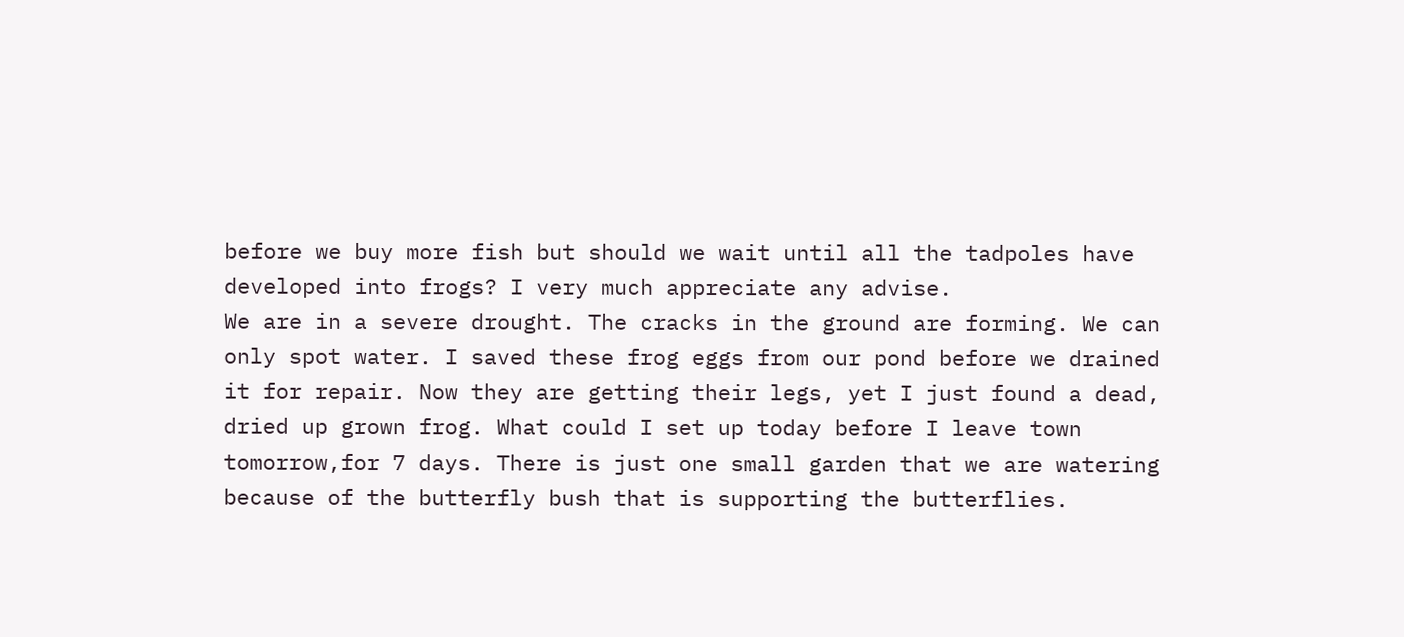before we buy more fish but should we wait until all the tadpoles have developed into frogs? I very much appreciate any advise.
We are in a severe drought. The cracks in the ground are forming. We can only spot water. I saved these frog eggs from our pond before we drained it for repair. Now they are getting their legs, yet I just found a dead, dried up grown frog. What could I set up today before I leave town tomorrow,for 7 days. There is just one small garden that we are watering because of the butterfly bush that is supporting the butterflies.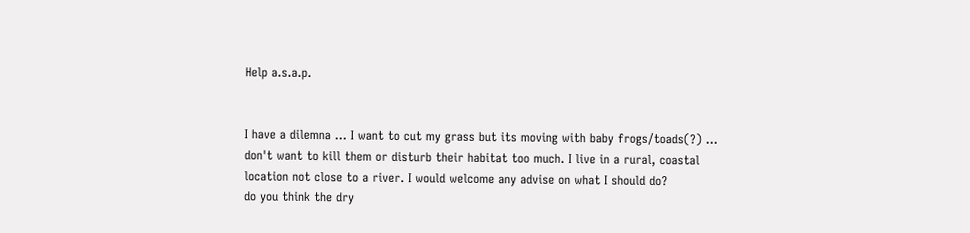Help a.s.a.p.


I have a dilemna ... I want to cut my grass but its moving with baby frogs/toads(?) ... don't want to kill them or disturb their habitat too much. I live in a rural, coastal location not close to a river. I would welcome any advise on what I should do?
do you think the dry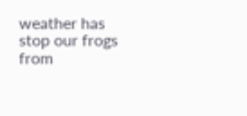weather has stop our frogs from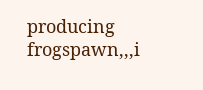producing frogspawn,,,i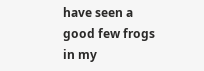have seen a good few frogs in my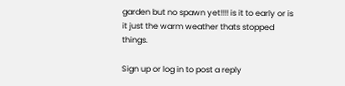garden but no spawn yet!!!! is it to early or is it just the warm weather thats stopped things.

Sign up or log in to post a reply